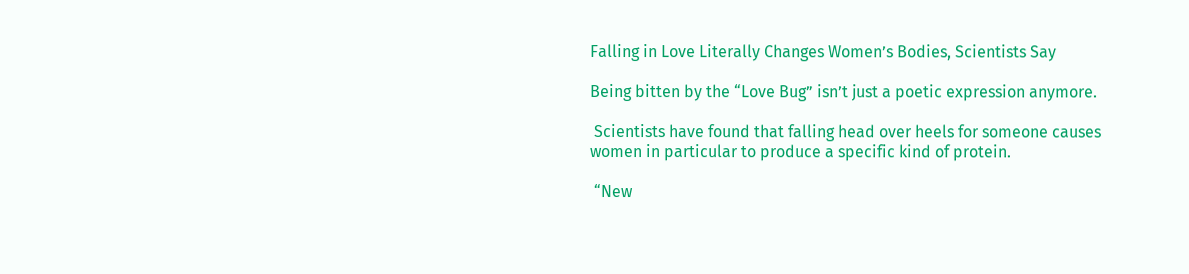Falling in Love Literally Changes Women’s Bodies, Scientists Say

Being bitten by the “Love Bug” isn’t just a poetic expression anymore.

 Scientists have found that falling head over heels for someone causes women in particular to produce a specific kind of protein.

 “New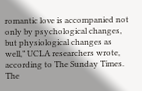romantic love is accompanied not only by psychological changes, but physiological changes as well,” UCLA researchers wrote, according to The Sunday Times.  The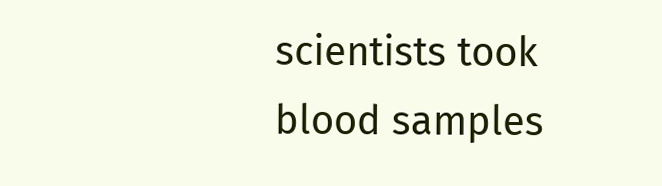scientists took blood samples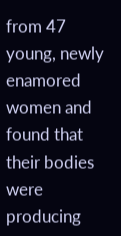from 47 young, newly enamored women and found that their bodies were producing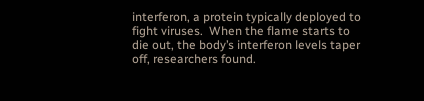interferon, a protein typically deployed to fight viruses.  When the flame starts to die out, the body’s interferon levels taper off, researchers found.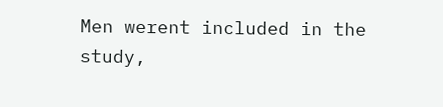Men werent included in the study,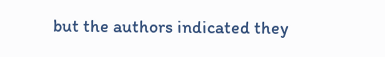but the authors indicated they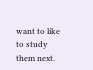want to like to study them next.